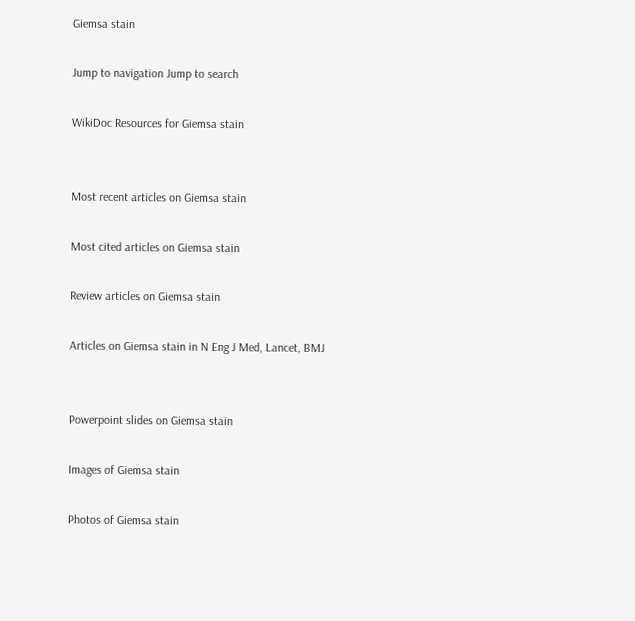Giemsa stain

Jump to navigation Jump to search

WikiDoc Resources for Giemsa stain


Most recent articles on Giemsa stain

Most cited articles on Giemsa stain

Review articles on Giemsa stain

Articles on Giemsa stain in N Eng J Med, Lancet, BMJ


Powerpoint slides on Giemsa stain

Images of Giemsa stain

Photos of Giemsa stain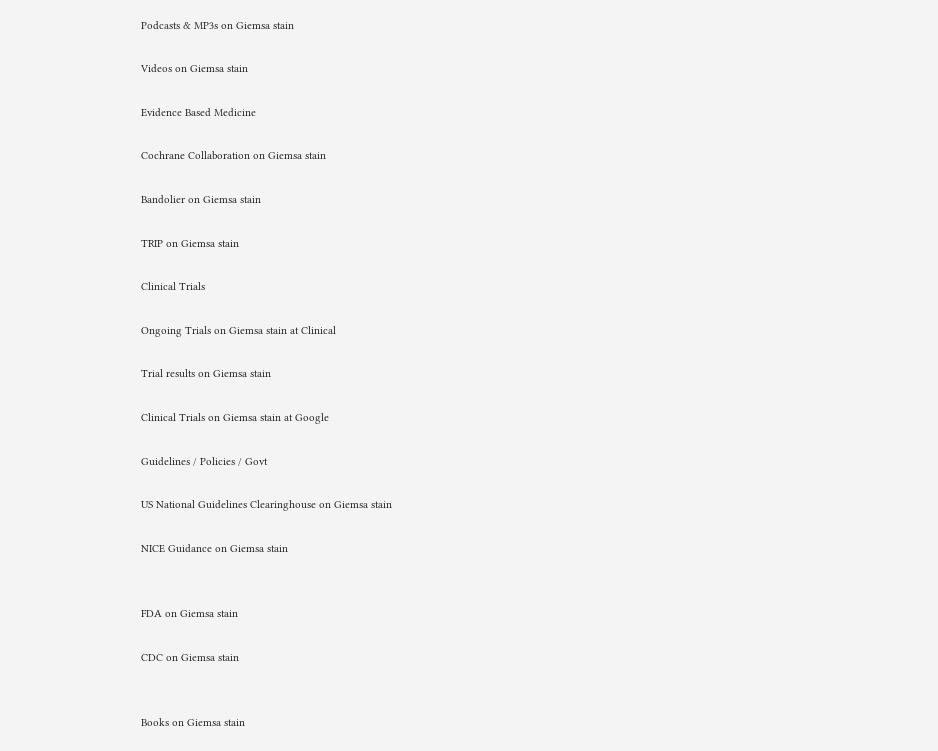Podcasts & MP3s on Giemsa stain

Videos on Giemsa stain

Evidence Based Medicine

Cochrane Collaboration on Giemsa stain

Bandolier on Giemsa stain

TRIP on Giemsa stain

Clinical Trials

Ongoing Trials on Giemsa stain at Clinical

Trial results on Giemsa stain

Clinical Trials on Giemsa stain at Google

Guidelines / Policies / Govt

US National Guidelines Clearinghouse on Giemsa stain

NICE Guidance on Giemsa stain


FDA on Giemsa stain

CDC on Giemsa stain


Books on Giemsa stain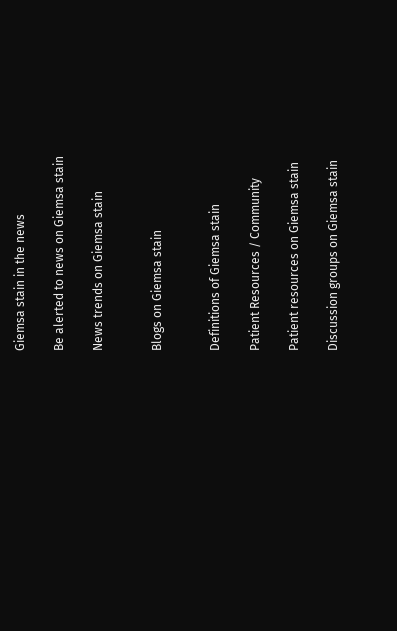Giemsa stain in the news

Be alerted to news on Giemsa stain

News trends on Giemsa stain


Blogs on Giemsa stain


Definitions of Giemsa stain

Patient Resources / Community

Patient resources on Giemsa stain

Discussion groups on Giemsa stain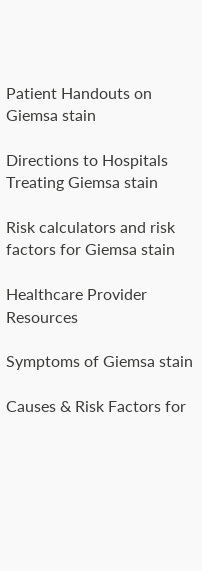Patient Handouts on Giemsa stain

Directions to Hospitals Treating Giemsa stain

Risk calculators and risk factors for Giemsa stain

Healthcare Provider Resources

Symptoms of Giemsa stain

Causes & Risk Factors for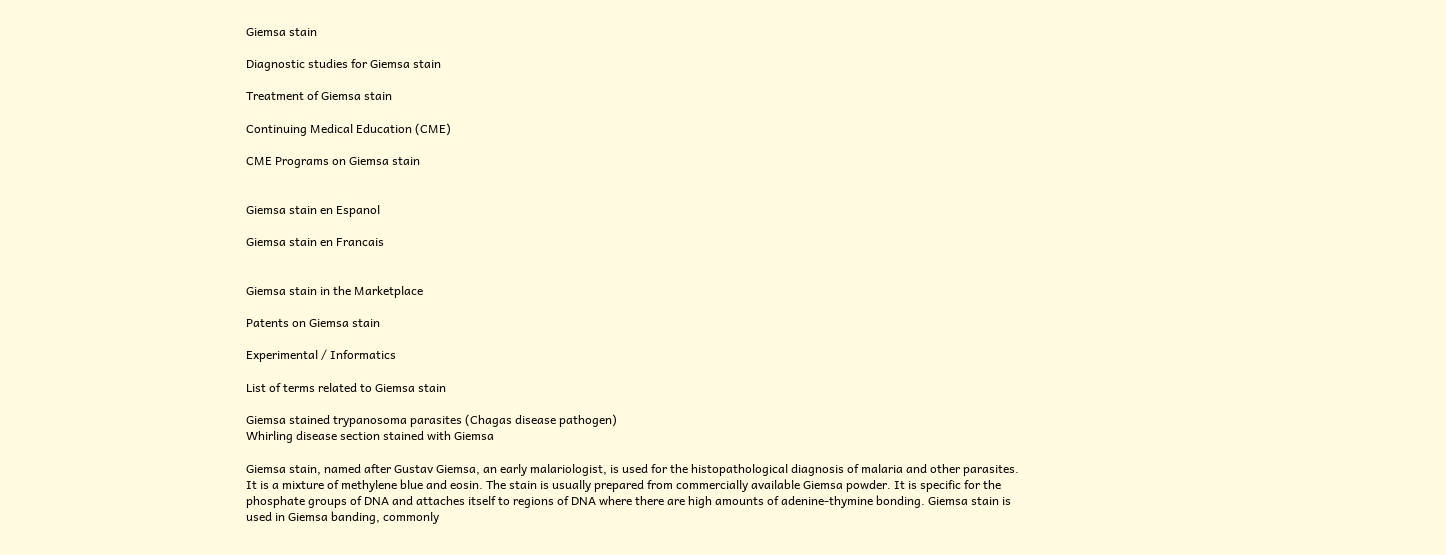Giemsa stain

Diagnostic studies for Giemsa stain

Treatment of Giemsa stain

Continuing Medical Education (CME)

CME Programs on Giemsa stain


Giemsa stain en Espanol

Giemsa stain en Francais


Giemsa stain in the Marketplace

Patents on Giemsa stain

Experimental / Informatics

List of terms related to Giemsa stain

Giemsa stained trypanosoma parasites (Chagas disease pathogen)
Whirling disease section stained with Giemsa

Giemsa stain, named after Gustav Giemsa, an early malariologist, is used for the histopathological diagnosis of malaria and other parasites. It is a mixture of methylene blue and eosin. The stain is usually prepared from commercially available Giemsa powder. It is specific for the phosphate groups of DNA and attaches itself to regions of DNA where there are high amounts of adenine-thymine bonding. Giemsa stain is used in Giemsa banding, commonly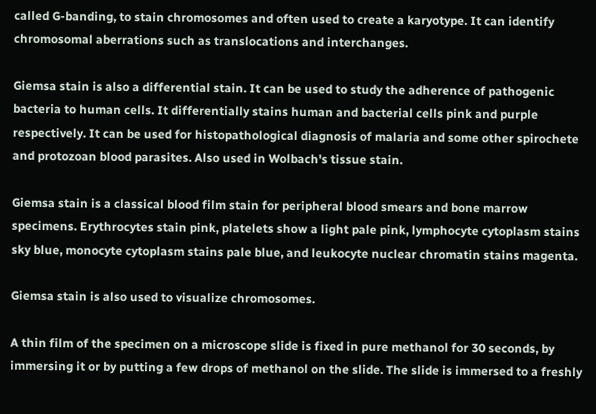called G-banding, to stain chromosomes and often used to create a karyotype. It can identify chromosomal aberrations such as translocations and interchanges.

Giemsa stain is also a differential stain. It can be used to study the adherence of pathogenic bacteria to human cells. It differentially stains human and bacterial cells pink and purple respectively. It can be used for histopathological diagnosis of malaria and some other spirochete and protozoan blood parasites. Also used in Wolbach's tissue stain.

Giemsa stain is a classical blood film stain for peripheral blood smears and bone marrow specimens. Erythrocytes stain pink, platelets show a light pale pink, lymphocyte cytoplasm stains sky blue, monocyte cytoplasm stains pale blue, and leukocyte nuclear chromatin stains magenta.

Giemsa stain is also used to visualize chromosomes.

A thin film of the specimen on a microscope slide is fixed in pure methanol for 30 seconds, by immersing it or by putting a few drops of methanol on the slide. The slide is immersed to a freshly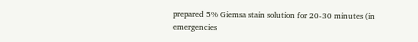prepared 5% Giemsa stain solution for 20-30 minutes (in emergencies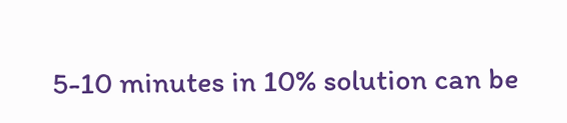5-10 minutes in 10% solution can be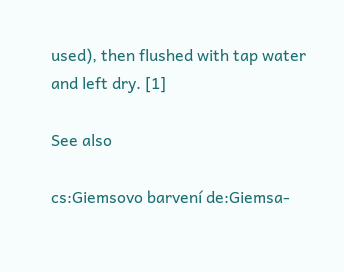used), then flushed with tap water and left dry. [1]

See also

cs:Giemsovo barvení de:Giemsa-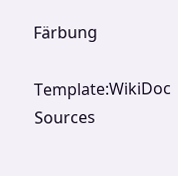Färbung

Template:WikiDoc Sources